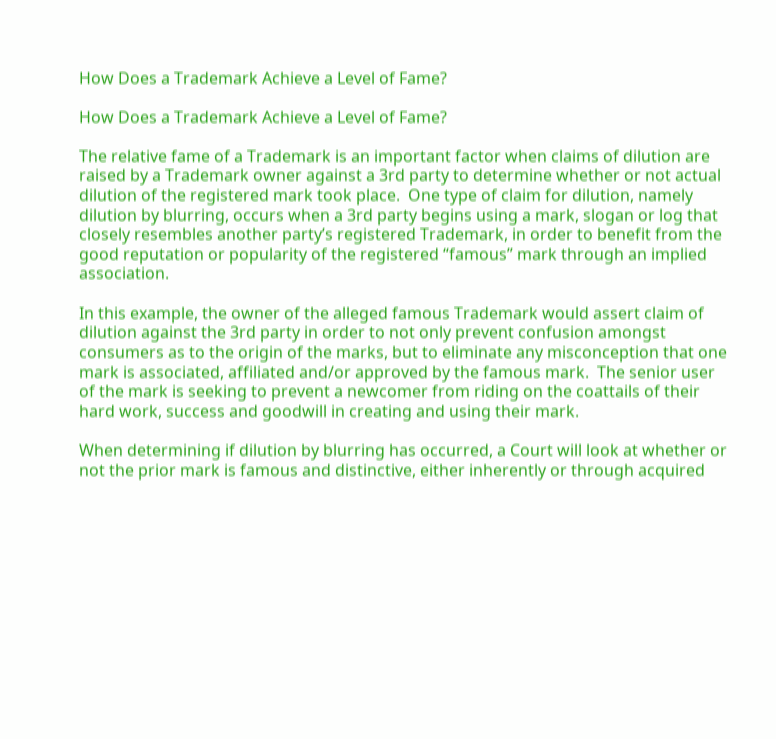How Does a Trademark Achieve a Level of Fame?

How Does a Trademark Achieve a Level of Fame?

The relative fame of a Trademark is an important factor when claims of dilution are raised by a Trademark owner against a 3rd party to determine whether or not actual dilution of the registered mark took place.  One type of claim for dilution, namely dilution by blurring, occurs when a 3rd party begins using a mark, slogan or log that closely resembles another party’s registered Trademark, in order to benefit from the good reputation or popularity of the registered “famous” mark through an implied association.

In this example, the owner of the alleged famous Trademark would assert claim of dilution against the 3rd party in order to not only prevent confusion amongst consumers as to the origin of the marks, but to eliminate any misconception that one mark is associated, affiliated and/or approved by the famous mark.  The senior user of the mark is seeking to prevent a newcomer from riding on the coattails of their hard work, success and goodwill in creating and using their mark.

When determining if dilution by blurring has occurred, a Court will look at whether or not the prior mark is famous and distinctive, either inherently or through acquired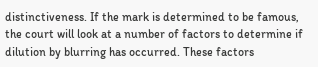distinctiveness. If the mark is determined to be famous, the court will look at a number of factors to determine if dilution by blurring has occurred. These factors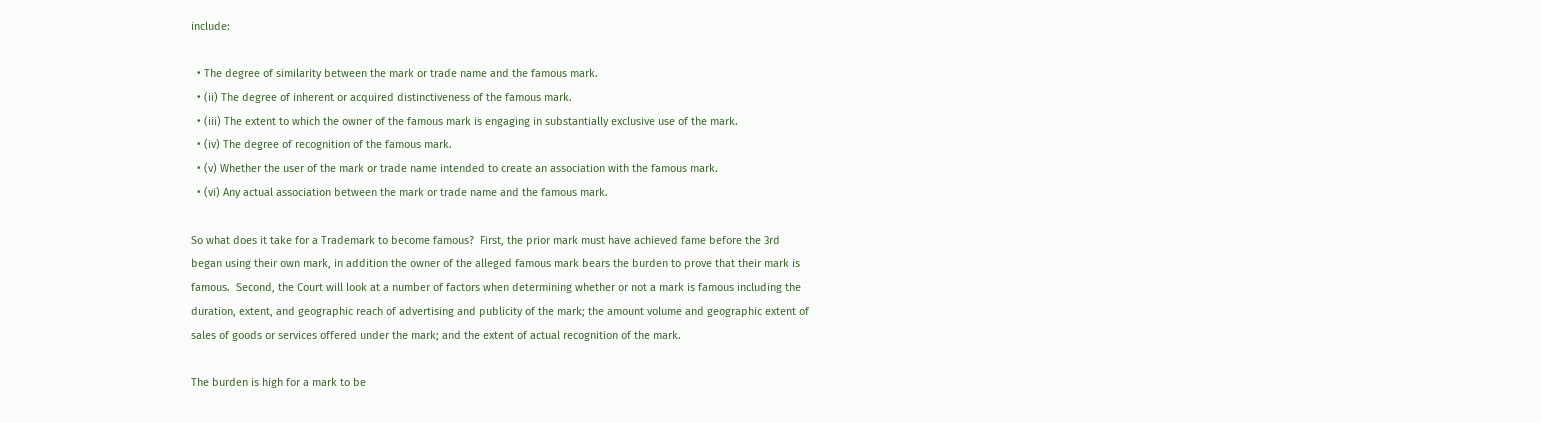include:

  • The degree of similarity between the mark or trade name and the famous mark.
  • (ii) The degree of inherent or acquired distinctiveness of the famous mark.
  • (iii) The extent to which the owner of the famous mark is engaging in substantially exclusive use of the mark.
  • (iv) The degree of recognition of the famous mark.
  • (v) Whether the user of the mark or trade name intended to create an association with the famous mark.
  • (vi) Any actual association between the mark or trade name and the famous mark.

So what does it take for a Trademark to become famous?  First, the prior mark must have achieved fame before the 3rd began using their own mark, in addition the owner of the alleged famous mark bears the burden to prove that their mark is famous.  Second, the Court will look at a number of factors when determining whether or not a mark is famous including the duration, extent, and geographic reach of advertising and publicity of the mark; the amount volume and geographic extent of sales of goods or services offered under the mark; and the extent of actual recognition of the mark.

The burden is high for a mark to be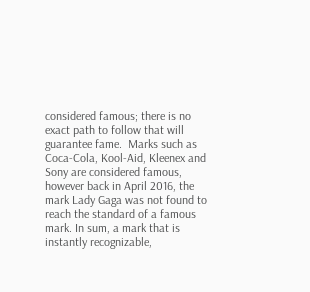considered famous; there is no exact path to follow that will guarantee fame.  Marks such as Coca-Cola, Kool-Aid, Kleenex and Sony are considered famous, however back in April 2016, the mark Lady Gaga was not found to reach the standard of a famous mark. In sum, a mark that is instantly recognizable,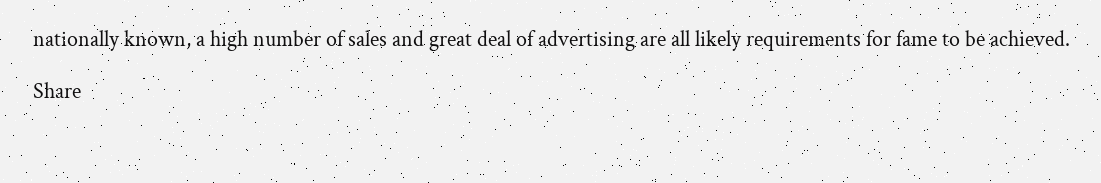nationally known, a high number of sales and great deal of advertising are all likely requirements for fame to be achieved.

Share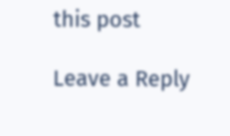this post

Leave a Reply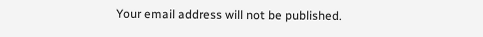Your email address will not be published.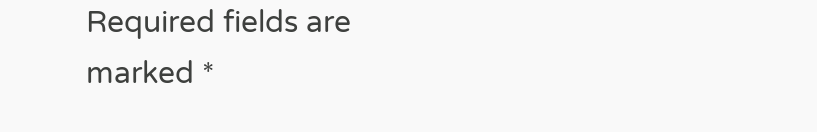Required fields are marked *